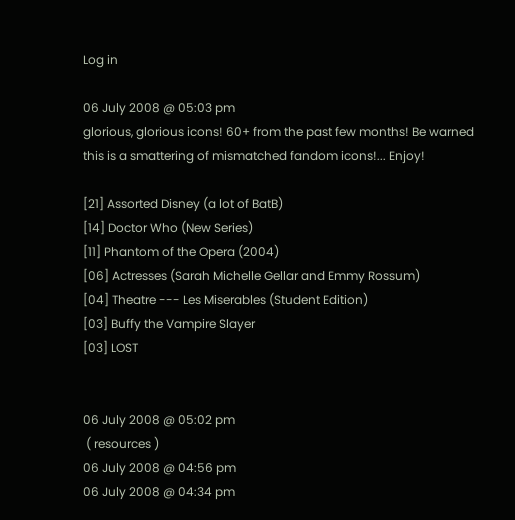Log in

06 July 2008 @ 05:03 pm
glorious, glorious icons! 60+ from the past few months! Be warned this is a smattering of mismatched fandom icons!... Enjoy!

[21] Assorted Disney (a lot of BatB)
[14] Doctor Who (New Series)
[11] Phantom of the Opera (2004)
[06] Actresses (Sarah Michelle Gellar and Emmy Rossum)
[04] Theatre --- Les Miserables (Student Edition)
[03] Buffy the Vampire Slayer
[03] LOST


06 July 2008 @ 05:02 pm
 ( resources )
06 July 2008 @ 04:56 pm
06 July 2008 @ 04:34 pm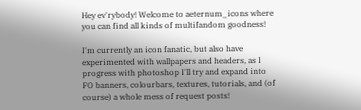Hey ev'rybody! Welcome to aeternum_icons where you can find all kinds of multifandom goodness!

I'm currently an icon fanatic, but also have experimented with wallpapers and headers, as I progress with photoshop I'll try and expand into FO banners, colourbars, textures, tutorials, and (of course) a whole mess of request posts!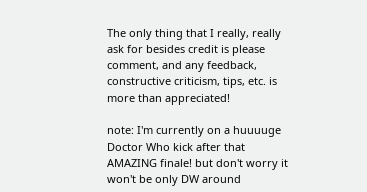The only thing that I really, really ask for besides credit is please comment, and any feedback, constructive criticism, tips, etc. is more than appreciated!

note: I'm currently on a huuuuge Doctor Who kick after that  AMAZING finale! but don't worry it won't be only DW around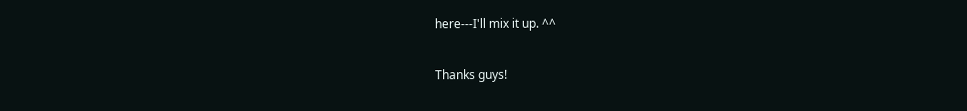here---I'll mix it up. ^^

Thanks guys!